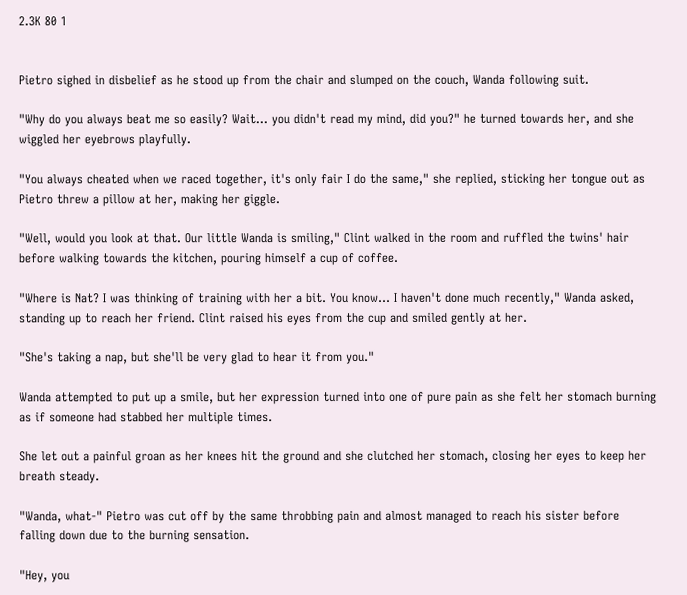2.3K 80 1


Pietro sighed in disbelief as he stood up from the chair and slumped on the couch, Wanda following suit.

"Why do you always beat me so easily? Wait... you didn't read my mind, did you?" he turned towards her, and she wiggled her eyebrows playfully.

"You always cheated when we raced together, it's only fair I do the same," she replied, sticking her tongue out as Pietro threw a pillow at her, making her giggle.

"Well, would you look at that. Our little Wanda is smiling," Clint walked in the room and ruffled the twins' hair before walking towards the kitchen, pouring himself a cup of coffee.

"Where is Nat? I was thinking of training with her a bit. You know... I haven't done much recently," Wanda asked, standing up to reach her friend. Clint raised his eyes from the cup and smiled gently at her.

"She's taking a nap, but she'll be very glad to hear it from you."

Wanda attempted to put up a smile, but her expression turned into one of pure pain as she felt her stomach burning as if someone had stabbed her multiple times.

She let out a painful groan as her knees hit the ground and she clutched her stomach, closing her eyes to keep her breath steady.

"Wanda, what-" Pietro was cut off by the same throbbing pain and almost managed to reach his sister before falling down due to the burning sensation.

"Hey, you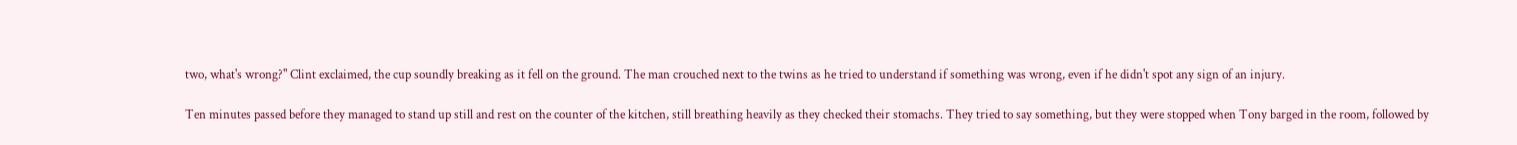two, what's wrong?" Clint exclaimed, the cup soundly breaking as it fell on the ground. The man crouched next to the twins as he tried to understand if something was wrong, even if he didn't spot any sign of an injury.

Ten minutes passed before they managed to stand up still and rest on the counter of the kitchen, still breathing heavily as they checked their stomachs. They tried to say something, but they were stopped when Tony barged in the room, followed by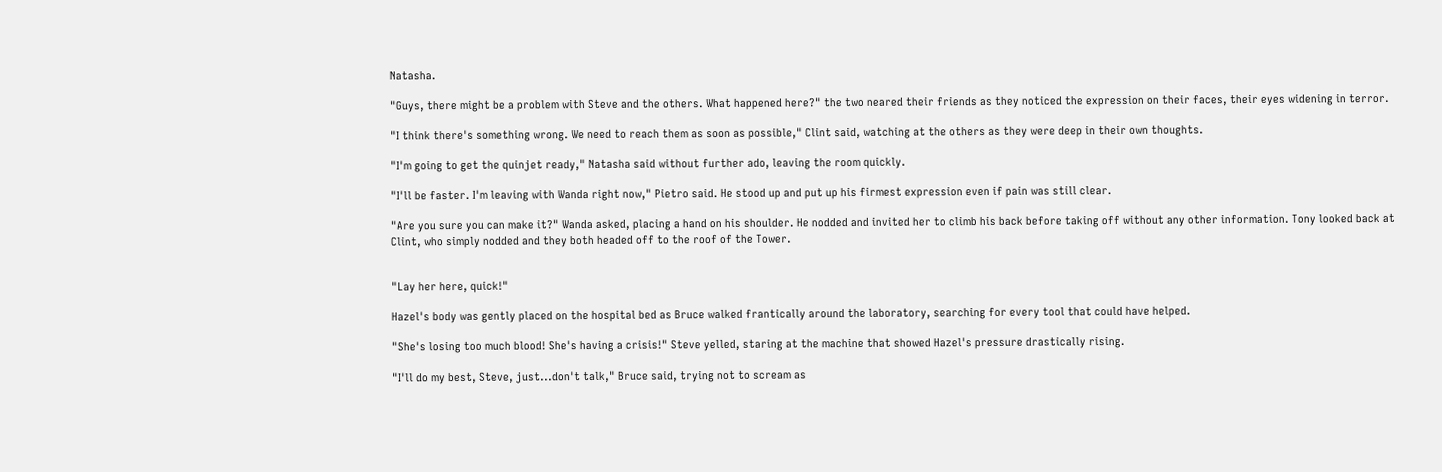Natasha.

"Guys, there might be a problem with Steve and the others. What happened here?" the two neared their friends as they noticed the expression on their faces, their eyes widening in terror.

"I think there's something wrong. We need to reach them as soon as possible," Clint said, watching at the others as they were deep in their own thoughts.

"I'm going to get the quinjet ready," Natasha said without further ado, leaving the room quickly.

"I'll be faster. I'm leaving with Wanda right now," Pietro said. He stood up and put up his firmest expression even if pain was still clear.

"Are you sure you can make it?" Wanda asked, placing a hand on his shoulder. He nodded and invited her to climb his back before taking off without any other information. Tony looked back at Clint, who simply nodded and they both headed off to the roof of the Tower.


"Lay her here, quick!"

Hazel's body was gently placed on the hospital bed as Bruce walked frantically around the laboratory, searching for every tool that could have helped.

"She's losing too much blood! She's having a crisis!" Steve yelled, staring at the machine that showed Hazel's pressure drastically rising.

"I'll do my best, Steve, just...don't talk," Bruce said, trying not to scream as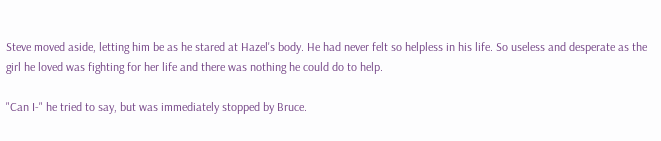Steve moved aside, letting him be as he stared at Hazel's body. He had never felt so helpless in his life. So useless and desperate as the girl he loved was fighting for her life and there was nothing he could do to help.

"Can I-" he tried to say, but was immediately stopped by Bruce.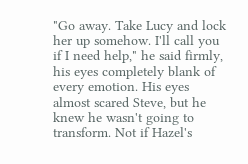"Go away. Take Lucy and lock her up somehow. I'll call you if I need help," he said firmly, his eyes completely blank of every emotion. His eyes almost scared Steve, but he knew he wasn't going to transform. Not if Hazel's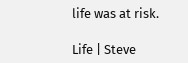life was at risk.

Life | Steve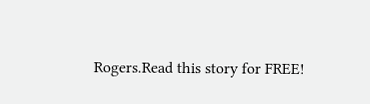Rogers.Read this story for FREE!